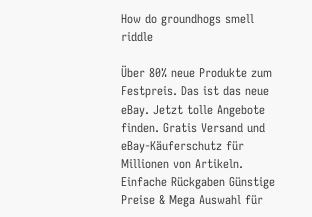How do groundhogs smell riddle

Über 80% neue Produkte zum Festpreis. Das ist das neue eBay. Jetzt tolle Angebote finden. Gratis Versand und eBay-Käuferschutz für Millionen von Artikeln. Einfache Rückgaben Günstige Preise & Mega Auswahl für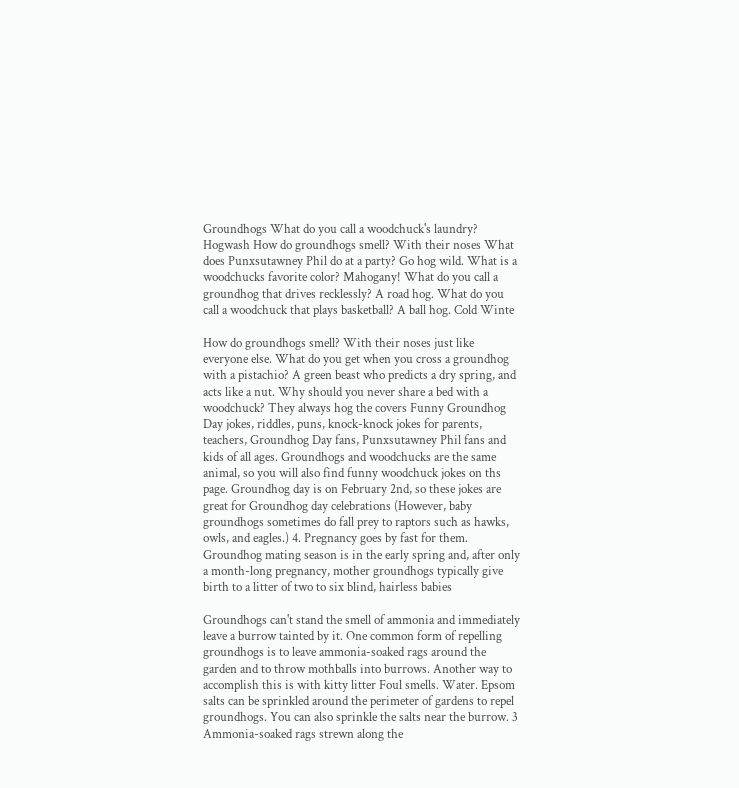Groundhogs What do you call a woodchuck's laundry? Hogwash How do groundhogs smell? With their noses What does Punxsutawney Phil do at a party? Go hog wild. What is a woodchucks favorite color? Mahogany! What do you call a groundhog that drives recklessly? A road hog. What do you call a woodchuck that plays basketball? A ball hog. Cold Winte

How do groundhogs smell? With their noses just like everyone else. What do you get when you cross a groundhog with a pistachio? A green beast who predicts a dry spring, and acts like a nut. Why should you never share a bed with a woodchuck? They always hog the covers Funny Groundhog Day jokes, riddles, puns, knock-knock jokes for parents, teachers, Groundhog Day fans, Punxsutawney Phil fans and kids of all ages. Groundhogs and woodchucks are the same animal, so you will also find funny woodchuck jokes on ths page. Groundhog day is on February 2nd, so these jokes are great for Groundhog day celebrations (However, baby groundhogs sometimes do fall prey to raptors such as hawks, owls, and eagles.) 4. Pregnancy goes by fast for them. Groundhog mating season is in the early spring and, after only a month-long pregnancy, mother groundhogs typically give birth to a litter of two to six blind, hairless babies

Groundhogs can't stand the smell of ammonia and immediately leave a burrow tainted by it. One common form of repelling groundhogs is to leave ammonia-soaked rags around the garden and to throw mothballs into burrows. Another way to accomplish this is with kitty litter Foul smells. Water. Epsom salts can be sprinkled around the perimeter of gardens to repel groundhogs. You can also sprinkle the salts near the burrow. 3 Ammonia-soaked rags strewn along the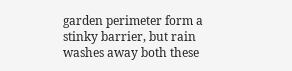garden perimeter form a stinky barrier, but rain washes away both these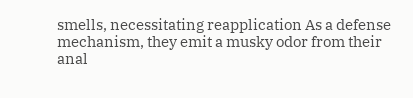smells, necessitating reapplication As a defense mechanism, they emit a musky odor from their anal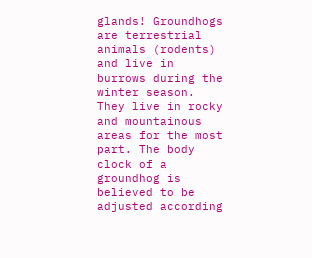glands! Groundhogs are terrestrial animals (rodents) and live in burrows during the winter season. They live in rocky and mountainous areas for the most part. The body clock of a groundhog is believed to be adjusted according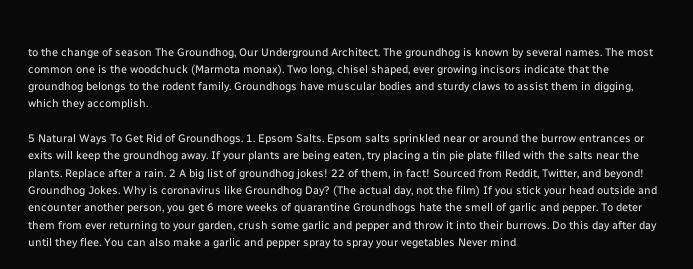to the change of season The Groundhog, Our Underground Architect. The groundhog is known by several names. The most common one is the woodchuck (Marmota monax). Two long, chisel shaped, ever growing incisors indicate that the groundhog belongs to the rodent family. Groundhogs have muscular bodies and sturdy claws to assist them in digging, which they accomplish.

5 Natural Ways To Get Rid of Groundhogs. 1. Epsom Salts. Epsom salts sprinkled near or around the burrow entrances or exits will keep the groundhog away. If your plants are being eaten, try placing a tin pie plate filled with the salts near the plants. Replace after a rain. 2 A big list of groundhog jokes! 22 of them, in fact! Sourced from Reddit, Twitter, and beyond! Groundhog Jokes. Why is coronavirus like Groundhog Day? (The actual day, not the film) If you stick your head outside and encounter another person, you get 6 more weeks of quarantine Groundhogs hate the smell of garlic and pepper. To deter them from ever returning to your garden, crush some garlic and pepper and throw it into their burrows. Do this day after day until they flee. You can also make a garlic and pepper spray to spray your vegetables Never mind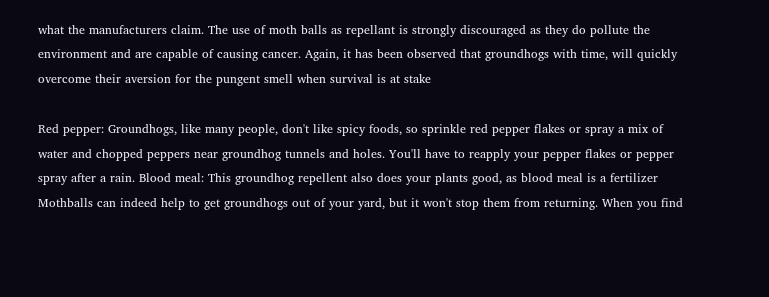what the manufacturers claim. The use of moth balls as repellant is strongly discouraged as they do pollute the environment and are capable of causing cancer. Again, it has been observed that groundhogs with time, will quickly overcome their aversion for the pungent smell when survival is at stake

Red pepper: Groundhogs, like many people, don't like spicy foods, so sprinkle red pepper flakes or spray a mix of water and chopped peppers near groundhog tunnels and holes. You'll have to reapply your pepper flakes or pepper spray after a rain. Blood meal: This groundhog repellent also does your plants good, as blood meal is a fertilizer Mothballs can indeed help to get groundhogs out of your yard, but it won't stop them from returning. When you find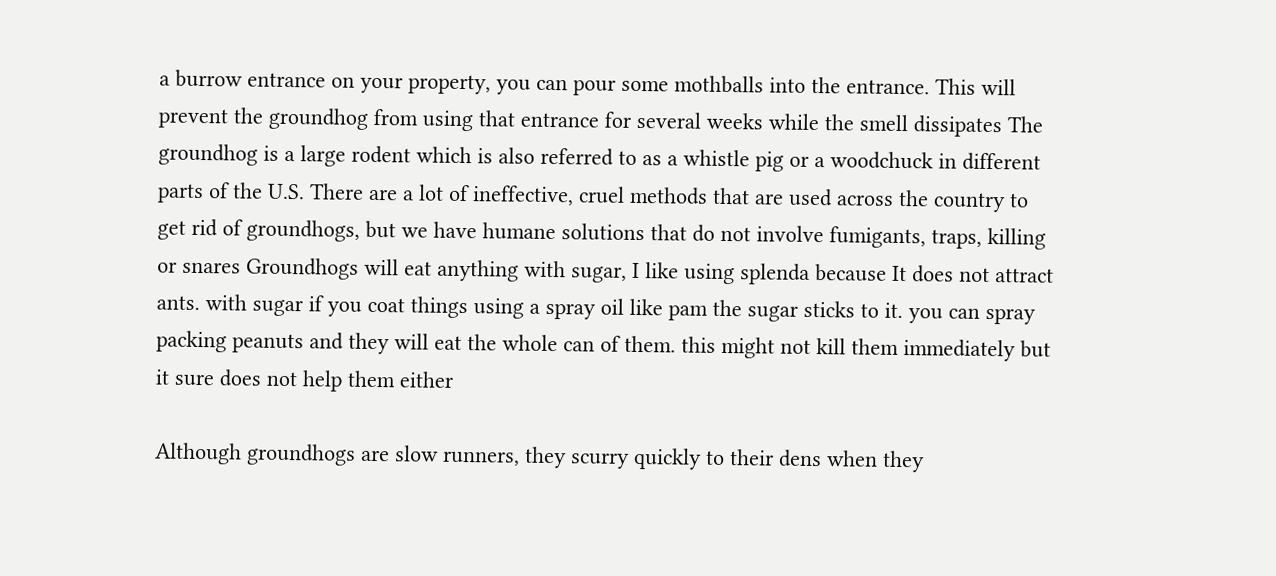a burrow entrance on your property, you can pour some mothballs into the entrance. This will prevent the groundhog from using that entrance for several weeks while the smell dissipates The groundhog is a large rodent which is also referred to as a whistle pig or a woodchuck in different parts of the U.S. There are a lot of ineffective, cruel methods that are used across the country to get rid of groundhogs, but we have humane solutions that do not involve fumigants, traps, killing or snares Groundhogs will eat anything with sugar, I like using splenda because It does not attract ants. with sugar if you coat things using a spray oil like pam the sugar sticks to it. you can spray packing peanuts and they will eat the whole can of them. this might not kill them immediately but it sure does not help them either

Although groundhogs are slow runners, they scurry quickly to their dens when they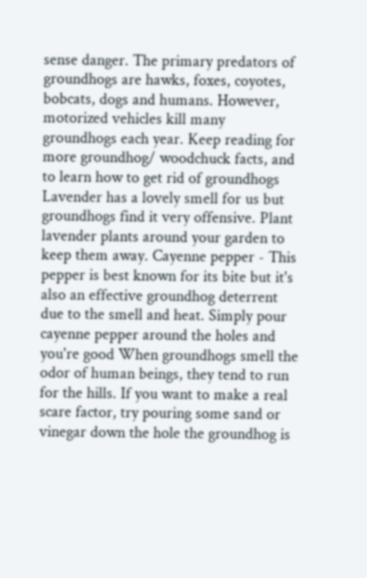sense danger. The primary predators of groundhogs are hawks, foxes, coyotes, bobcats, dogs and humans. However, motorized vehicles kill many groundhogs each year. Keep reading for more groundhog/ woodchuck facts, and to learn how to get rid of groundhogs Lavender has a lovely smell for us but groundhogs find it very offensive. Plant lavender plants around your garden to keep them away. Cayenne pepper - This pepper is best known for its bite but it's also an effective groundhog deterrent due to the smell and heat. Simply pour cayenne pepper around the holes and you're good When groundhogs smell the odor of human beings, they tend to run for the hills. If you want to make a real scare factor, try pouring some sand or vinegar down the hole the groundhog is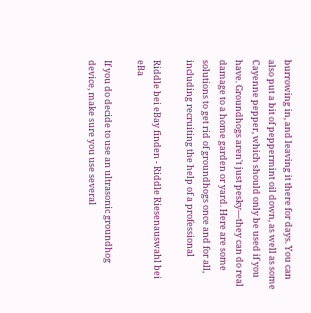burrowing in, and leaving it there for days. You can also put a bit of peppermint oil down, as well as some Cayenne pepper, which should only be used if you have. Groundhogs aren't just pesky—they can do real damage to a home garden or yard. Here are some solutions to get rid of groundhogs once and for all, including recruiting the help of a professional

Riddle bei eBay finden - Riddle Riesenauswahl bei eBa

If you do decide to use an ultrasonic groundhog device, make sure you use several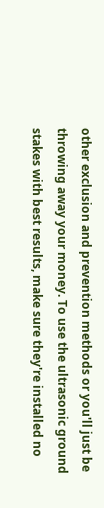other exclusion and prevention methods or you'll just be throwing away your money. To use the ultrasonic ground stakes with best results, make sure they're installed no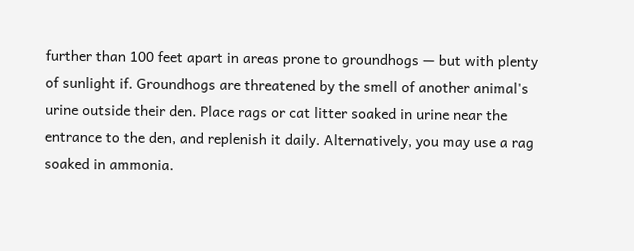further than 100 feet apart in areas prone to groundhogs — but with plenty of sunlight if. Groundhogs are threatened by the smell of another animal's urine outside their den. Place rags or cat litter soaked in urine near the entrance to the den, and replenish it daily. Alternatively, you may use a rag soaked in ammonia.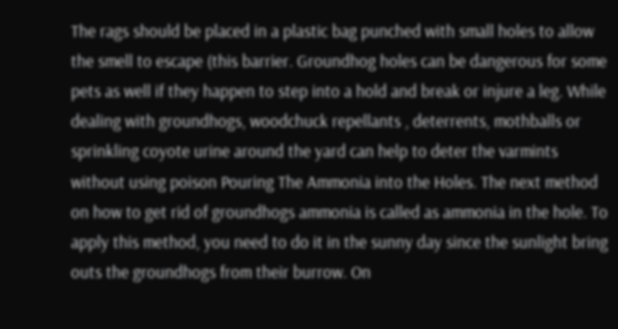The rags should be placed in a plastic bag punched with small holes to allow the smell to escape (this barrier. Groundhog holes can be dangerous for some pets as well if they happen to step into a hold and break or injure a leg. While dealing with groundhogs, woodchuck repellants , deterrents, mothballs or sprinkling coyote urine around the yard can help to deter the varmints without using poison Pouring The Ammonia into the Holes. The next method on how to get rid of groundhogs ammonia is called as ammonia in the hole. To apply this method, you need to do it in the sunny day since the sunlight bring outs the groundhogs from their burrow. On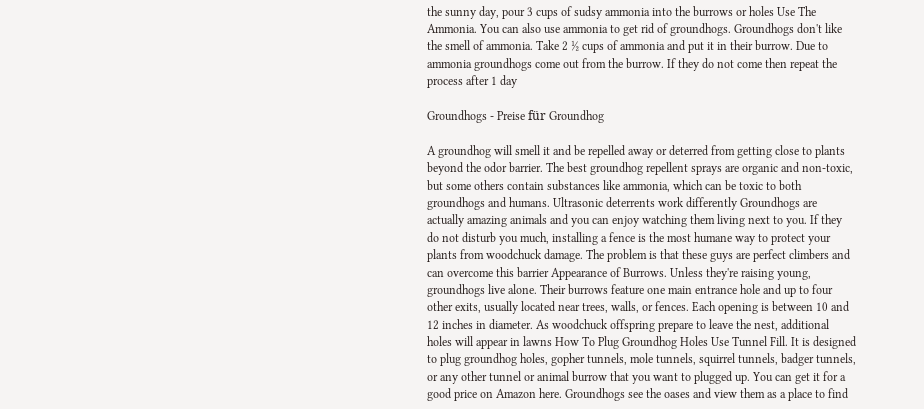the sunny day, pour 3 cups of sudsy ammonia into the burrows or holes Use The Ammonia. You can also use ammonia to get rid of groundhogs. Groundhogs don't like the smell of ammonia. Take 2 ½ cups of ammonia and put it in their burrow. Due to ammonia groundhogs come out from the burrow. If they do not come then repeat the process after 1 day

Groundhogs - Preise für Groundhog

A groundhog will smell it and be repelled away or deterred from getting close to plants beyond the odor barrier. The best groundhog repellent sprays are organic and non-toxic, but some others contain substances like ammonia, which can be toxic to both groundhogs and humans. Ultrasonic deterrents work differently Groundhogs are actually amazing animals and you can enjoy watching them living next to you. If they do not disturb you much, installing a fence is the most humane way to protect your plants from woodchuck damage. The problem is that these guys are perfect climbers and can overcome this barrier Appearance of Burrows. Unless they're raising young, groundhogs live alone. Their burrows feature one main entrance hole and up to four other exits, usually located near trees, walls, or fences. Each opening is between 10 and 12 inches in diameter. As woodchuck offspring prepare to leave the nest, additional holes will appear in lawns How To Plug Groundhog Holes Use Tunnel Fill. It is designed to plug groundhog holes, gopher tunnels, mole tunnels, squirrel tunnels, badger tunnels, or any other tunnel or animal burrow that you want to plugged up. You can get it for a good price on Amazon here. Groundhogs see the oases and view them as a place to find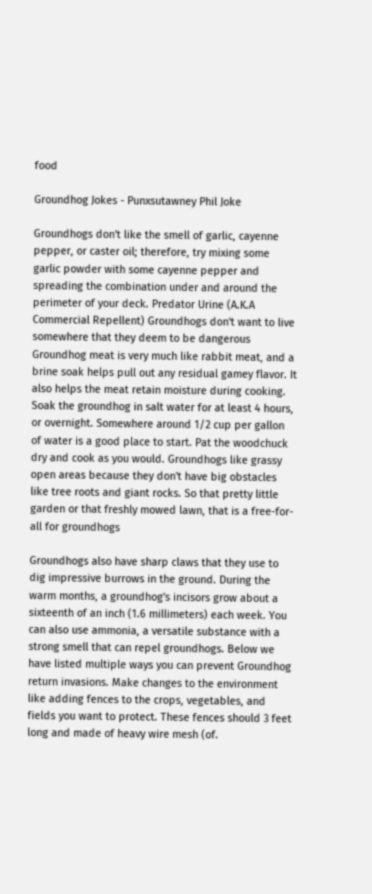food

Groundhog Jokes - Punxsutawney Phil Joke

Groundhogs don't like the smell of garlic, cayenne pepper, or caster oil; therefore, try mixing some garlic powder with some cayenne pepper and spreading the combination under and around the perimeter of your deck. Predator Urine (A.K.A Commercial Repellent) Groundhogs don't want to live somewhere that they deem to be dangerous Groundhog meat is very much like rabbit meat, and a brine soak helps pull out any residual gamey flavor. It also helps the meat retain moisture during cooking. Soak the groundhog in salt water for at least 4 hours, or overnight. Somewhere around 1/2 cup per gallon of water is a good place to start. Pat the woodchuck dry and cook as you would. Groundhogs like grassy open areas because they don't have big obstacles like tree roots and giant rocks. So that pretty little garden or that freshly mowed lawn, that is a free-for-all for groundhogs

Groundhogs also have sharp claws that they use to dig impressive burrows in the ground. During the warm months, a groundhog's incisors grow about a sixteenth of an inch (1.6 millimeters) each week. You can also use ammonia, a versatile substance with a strong smell that can repel groundhogs. Below we have listed multiple ways you can prevent Groundhog return invasions. Make changes to the environment like adding fences to the crops, vegetables, and fields you want to protect. These fences should 3 feet long and made of heavy wire mesh (of.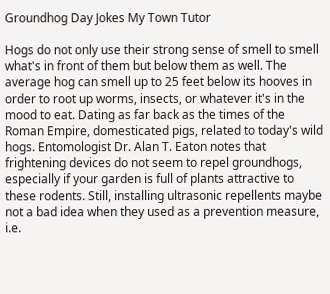Groundhog Day Jokes My Town Tutor

Hogs do not only use their strong sense of smell to smell what's in front of them but below them as well. The average hog can smell up to 25 feet below its hooves in order to root up worms, insects, or whatever it's in the mood to eat. Dating as far back as the times of the Roman Empire, domesticated pigs, related to today's wild hogs. Entomologist Dr. Alan T. Eaton notes that frightening devices do not seem to repel groundhogs, especially if your garden is full of plants attractive to these rodents. Still, installing ultrasonic repellents maybe not a bad idea when they used as a prevention measure, i.e.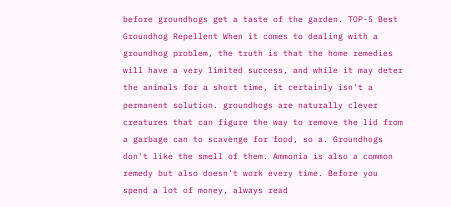before groundhogs get a taste of the garden. TOP-5 Best Groundhog Repellent When it comes to dealing with a groundhog problem, the truth is that the home remedies will have a very limited success, and while it may deter the animals for a short time, it certainly isn't a permanent solution. groundhogs are naturally clever creatures that can figure the way to remove the lid from a garbage can to scavenge for food, so a. Groundhogs don't like the smell of them. Ammonia is also a common remedy but also doesn't work every time. Before you spend a lot of money, always read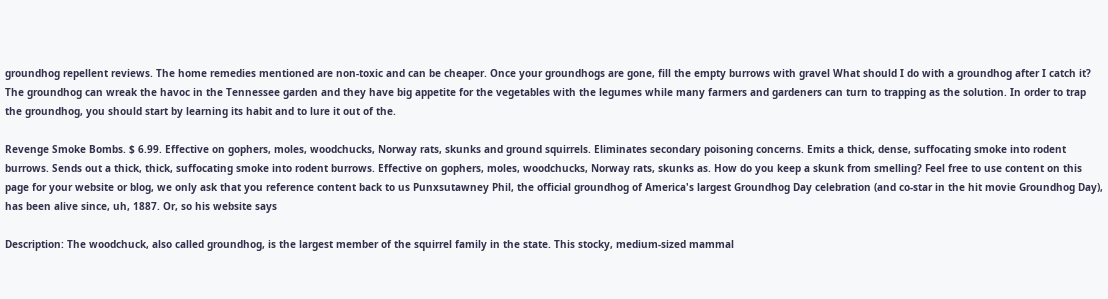groundhog repellent reviews. The home remedies mentioned are non-toxic and can be cheaper. Once your groundhogs are gone, fill the empty burrows with gravel What should I do with a groundhog after I catch it? The groundhog can wreak the havoc in the Tennessee garden and they have big appetite for the vegetables with the legumes while many farmers and gardeners can turn to trapping as the solution. In order to trap the groundhog, you should start by learning its habit and to lure it out of the.

Revenge Smoke Bombs. $ 6.99. Effective on gophers, moles, woodchucks, Norway rats, skunks and ground squirrels. Eliminates secondary poisoning concerns. Emits a thick, dense, suffocating smoke into rodent burrows. Sends out a thick, thick, suffocating smoke into rodent burrows. Effective on gophers, moles, woodchucks, Norway rats, skunks as. How do you keep a skunk from smelling? Feel free to use content on this page for your website or blog, we only ask that you reference content back to us Punxsutawney Phil, the official groundhog of America's largest Groundhog Day celebration (and co-star in the hit movie Groundhog Day), has been alive since, uh, 1887. Or, so his website says

Description: The woodchuck, also called groundhog, is the largest member of the squirrel family in the state. This stocky, medium-sized mammal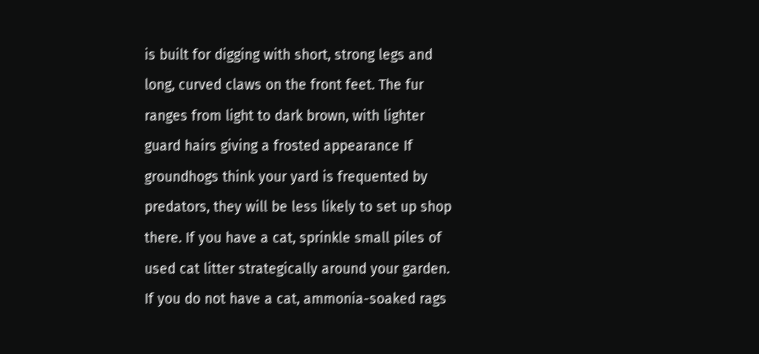is built for digging with short, strong legs and long, curved claws on the front feet. The fur ranges from light to dark brown, with lighter guard hairs giving a frosted appearance If groundhogs think your yard is frequented by predators, they will be less likely to set up shop there. If you have a cat, sprinkle small piles of used cat litter strategically around your garden. If you do not have a cat, ammonia-soaked rags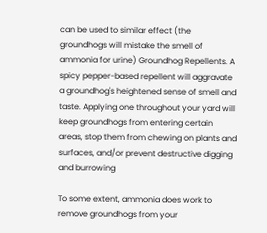can be used to similar effect (the groundhogs will mistake the smell of ammonia for urine) Groundhog Repellents. A spicy pepper-based repellent will aggravate a groundhog's heightened sense of smell and taste. Applying one throughout your yard will keep groundhogs from entering certain areas, stop them from chewing on plants and surfaces, and/or prevent destructive digging and burrowing

To some extent, ammonia does work to remove groundhogs from your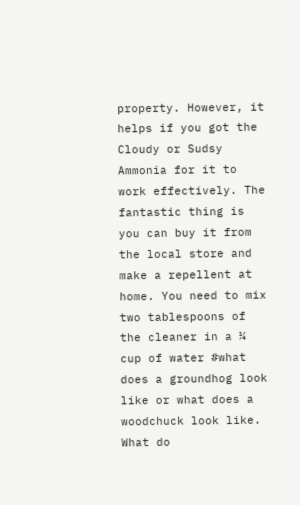property. However, it helps if you got the Cloudy or Sudsy Ammonia for it to work effectively. The fantastic thing is you can buy it from the local store and make a repellent at home. You need to mix two tablespoons of the cleaner in a ¼ cup of water #what does a groundhog look like or what does a woodchuck look like. What do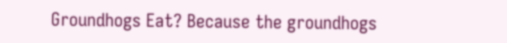Groundhogs Eat? Because the groundhogs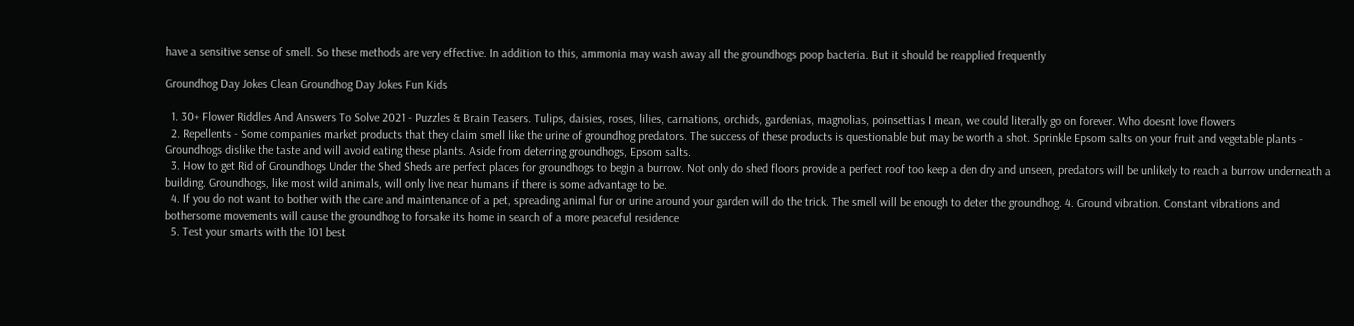have a sensitive sense of smell. So these methods are very effective. In addition to this, ammonia may wash away all the groundhogs poop bacteria. But it should be reapplied frequently

Groundhog Day Jokes Clean Groundhog Day Jokes Fun Kids

  1. 30+ Flower Riddles And Answers To Solve 2021 - Puzzles & Brain Teasers. Tulips, daisies, roses, lilies, carnations, orchids, gardenias, magnolias, poinsettias I mean, we could literally go on forever. Who doesnt love flowers
  2. Repellents - Some companies market products that they claim smell like the urine of groundhog predators. The success of these products is questionable but may be worth a shot. Sprinkle Epsom salts on your fruit and vegetable plants - Groundhogs dislike the taste and will avoid eating these plants. Aside from deterring groundhogs, Epsom salts.
  3. How to get Rid of Groundhogs Under the Shed Sheds are perfect places for groundhogs to begin a burrow. Not only do shed floors provide a perfect roof too keep a den dry and unseen, predators will be unlikely to reach a burrow underneath a building. Groundhogs, like most wild animals, will only live near humans if there is some advantage to be.
  4. If you do not want to bother with the care and maintenance of a pet, spreading animal fur or urine around your garden will do the trick. The smell will be enough to deter the groundhog. 4. Ground vibration. Constant vibrations and bothersome movements will cause the groundhog to forsake its home in search of a more peaceful residence
  5. Test your smarts with the 101 best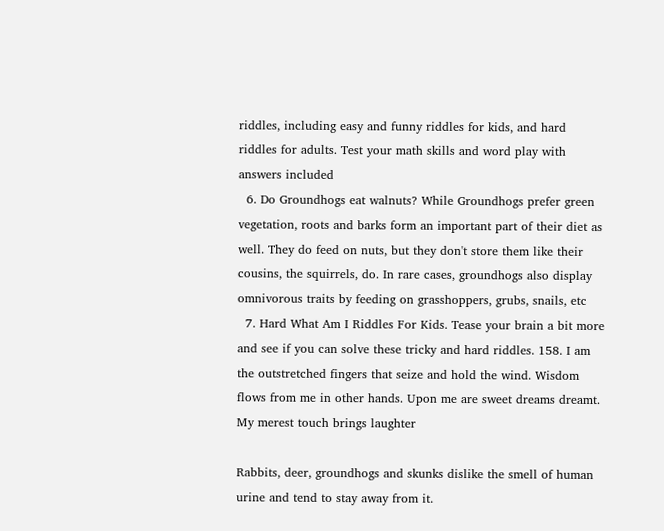riddles, including easy and funny riddles for kids, and hard riddles for adults. Test your math skills and word play with answers included
  6. Do Groundhogs eat walnuts? While Groundhogs prefer green vegetation, roots and barks form an important part of their diet as well. They do feed on nuts, but they don't store them like their cousins, the squirrels, do. In rare cases, groundhogs also display omnivorous traits by feeding on grasshoppers, grubs, snails, etc
  7. Hard What Am I Riddles For Kids. Tease your brain a bit more and see if you can solve these tricky and hard riddles. 158. I am the outstretched fingers that seize and hold the wind. Wisdom flows from me in other hands. Upon me are sweet dreams dreamt. My merest touch brings laughter

Rabbits, deer, groundhogs and skunks dislike the smell of human urine and tend to stay away from it.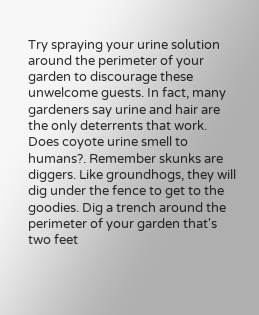Try spraying your urine solution around the perimeter of your garden to discourage these unwelcome guests. In fact, many gardeners say urine and hair are the only deterrents that work. Does coyote urine smell to humans?. Remember skunks are diggers. Like groundhogs, they will dig under the fence to get to the goodies. Dig a trench around the perimeter of your garden that's two feet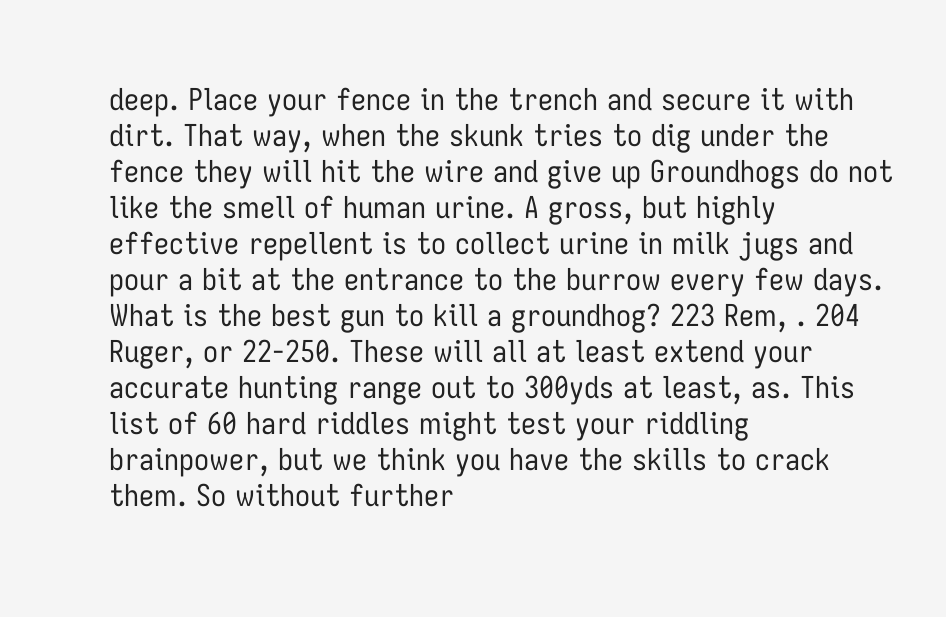deep. Place your fence in the trench and secure it with dirt. That way, when the skunk tries to dig under the fence they will hit the wire and give up Groundhogs do not like the smell of human urine. A gross, but highly effective repellent is to collect urine in milk jugs and pour a bit at the entrance to the burrow every few days. What is the best gun to kill a groundhog? 223 Rem, . 204 Ruger, or 22-250. These will all at least extend your accurate hunting range out to 300yds at least, as. This list of 60 hard riddles might test your riddling brainpower, but we think you have the skills to crack them. So without further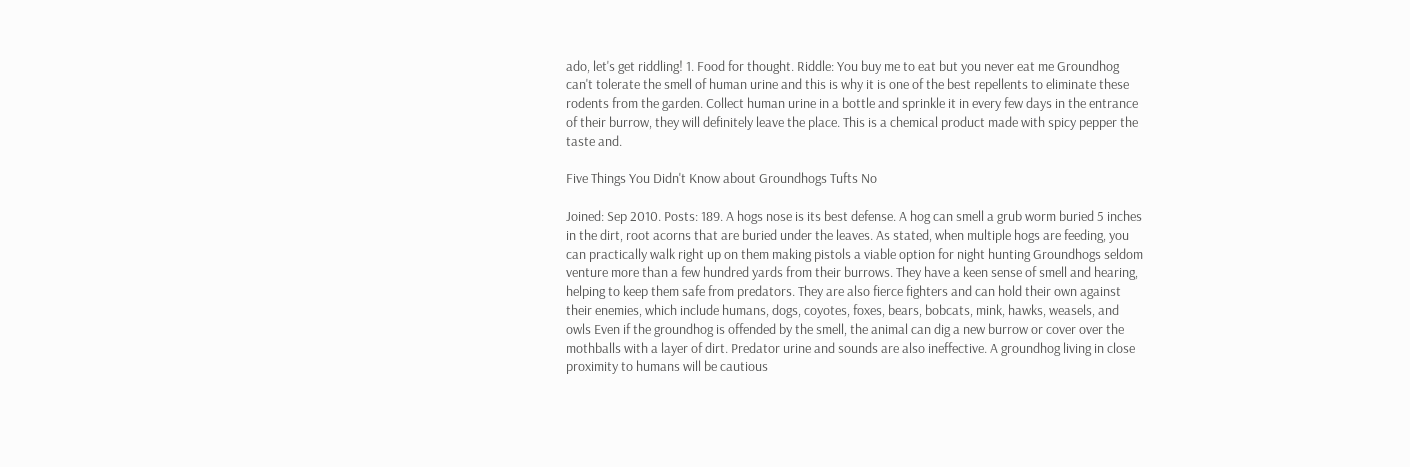ado, let's get riddling! 1. Food for thought. Riddle: You buy me to eat but you never eat me Groundhog can't tolerate the smell of human urine and this is why it is one of the best repellents to eliminate these rodents from the garden. Collect human urine in a bottle and sprinkle it in every few days in the entrance of their burrow, they will definitely leave the place. This is a chemical product made with spicy pepper the taste and.

Five Things You Didn't Know about Groundhogs Tufts No

Joined: Sep 2010. Posts: 189. A hogs nose is its best defense. A hog can smell a grub worm buried 5 inches in the dirt, root acorns that are buried under the leaves. As stated, when multiple hogs are feeding, you can practically walk right up on them making pistols a viable option for night hunting Groundhogs seldom venture more than a few hundred yards from their burrows. They have a keen sense of smell and hearing, helping to keep them safe from predators. They are also fierce fighters and can hold their own against their enemies, which include humans, dogs, coyotes, foxes, bears, bobcats, mink, hawks, weasels, and owls Even if the groundhog is offended by the smell, the animal can dig a new burrow or cover over the mothballs with a layer of dirt. Predator urine and sounds are also ineffective. A groundhog living in close proximity to humans will be cautious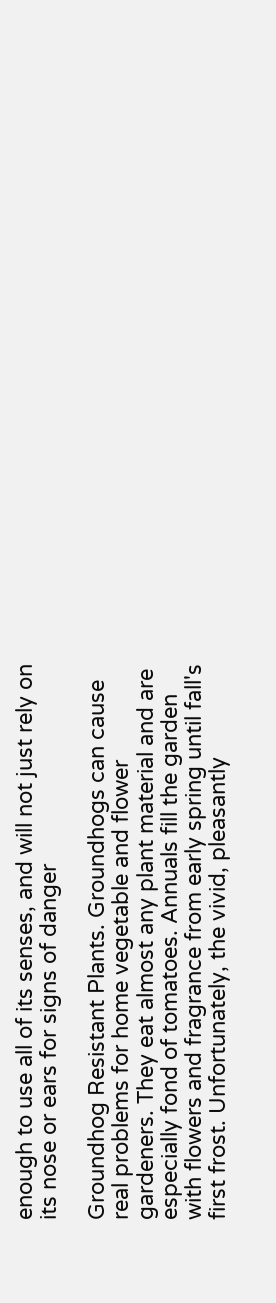enough to use all of its senses, and will not just rely on its nose or ears for signs of danger

Groundhog Resistant Plants. Groundhogs can cause real problems for home vegetable and flower gardeners. They eat almost any plant material and are especially fond of tomatoes. Annuals fill the garden with flowers and fragrance from early spring until fall's first frost. Unfortunately, the vivid, pleasantly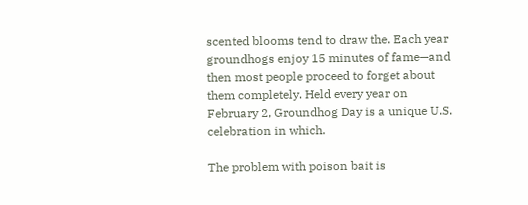scented blooms tend to draw the. Each year groundhogs enjoy 15 minutes of fame—and then most people proceed to forget about them completely. Held every year on February 2, Groundhog Day is a unique U.S. celebration in which.

The problem with poison bait is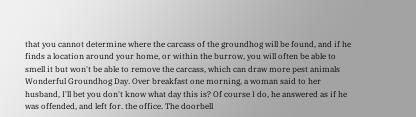that you cannot determine where the carcass of the groundhog will be found, and if he finds a location around your home, or within the burrow, you will often be able to smell it but won't be able to remove the carcass, which can draw more pest animals Wonderful Groundhog Day. Over breakfast one morning, a woman said to her husband, I'll bet you don't know what day this is? Of course I do, he answered as if he was offended, and left for. the office. The doorbell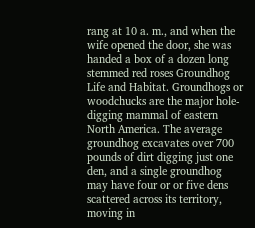rang at 10 a. m., and when the wife opened the door, she was handed a box of a dozen long stemmed red roses Groundhog Life and Habitat. Groundhogs or woodchucks are the major hole-digging mammal of eastern North America. The average groundhog excavates over 700 pounds of dirt digging just one den, and a single groundhog may have four or or five dens scattered across its territory, moving in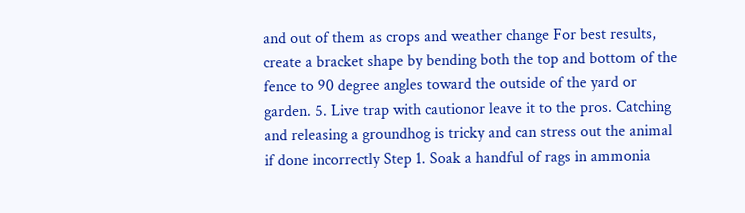and out of them as crops and weather change For best results, create a bracket shape by bending both the top and bottom of the fence to 90 degree angles toward the outside of the yard or garden. 5. Live trap with cautionor leave it to the pros. Catching and releasing a groundhog is tricky and can stress out the animal if done incorrectly Step 1. Soak a handful of rags in ammonia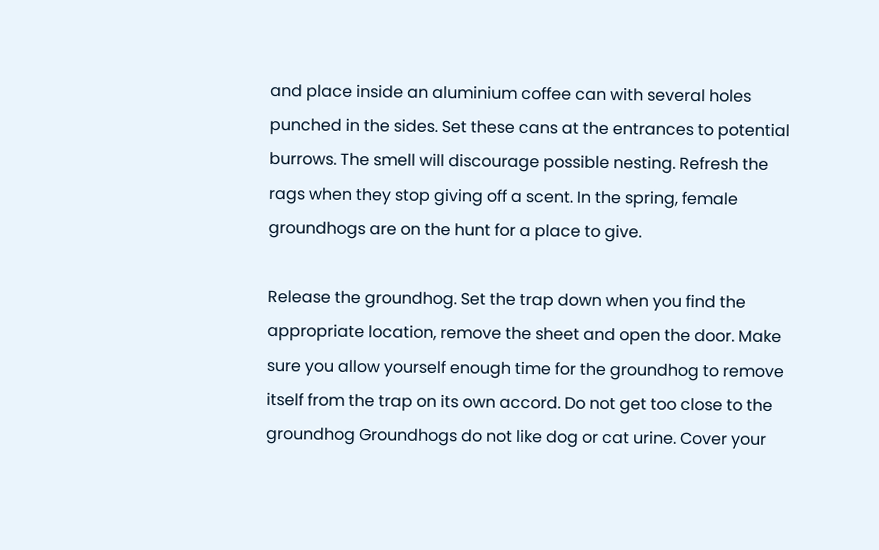and place inside an aluminium coffee can with several holes punched in the sides. Set these cans at the entrances to potential burrows. The smell will discourage possible nesting. Refresh the rags when they stop giving off a scent. In the spring, female groundhogs are on the hunt for a place to give.

Release the groundhog. Set the trap down when you find the appropriate location, remove the sheet and open the door. Make sure you allow yourself enough time for the groundhog to remove itself from the trap on its own accord. Do not get too close to the groundhog Groundhogs do not like dog or cat urine. Cover your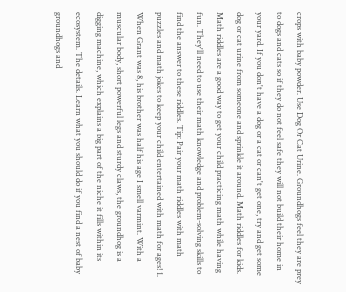crops with baby powder. Use Dog Or Cat Urine. Groundhogs feel they are prey to dogs and cats so if they do not feel safe they will not build their home in your yard. If you don't have a dog or a cat or can't get one, try and get some dog or cat urine from someone and sprinkle it around. Math riddles for kids. Math riddles are a good way to get your child practicing math while having fun. They'll need to use their math knowledge and problem-solving skills to find the answer to these riddles. Tip: Pair your math riddles with math puzzles and math jokes to keep your child entertained with math for ages! 1. When Grant was 8, his brother was half his age I smell varmint. With a muscular body, short powerful legs and sturdy claws, the groundhog is a digging machine, which explains a big part of the niche it fills within its ecosystem. The details. Learn what you should do if you find a nest of baby groundhogs and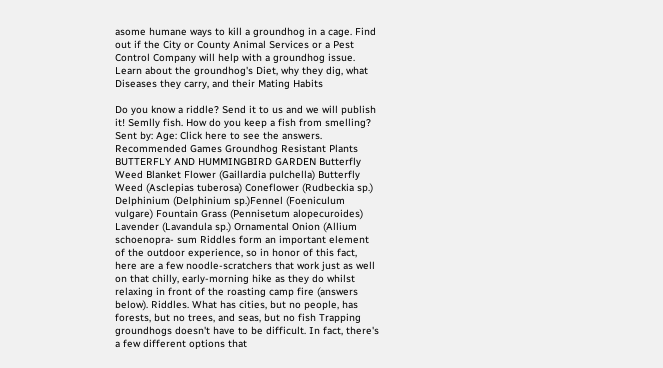asome humane ways to kill a groundhog in a cage. Find out if the City or County Animal Services or a Pest Control Company will help with a groundhog issue. Learn about the groundhog's Diet, why they dig, what Diseases they carry, and their Mating Habits

Do you know a riddle? Send it to us and we will publish it! Semlly fish. How do you keep a fish from smelling? Sent by: Age: Click here to see the answers. Recommended Games Groundhog Resistant Plants BUTTERFLY AND HUMMINGBIRD GARDEN Butterfly Weed Blanket Flower (Gaillardia pulchella) Butterfly Weed (Asclepias tuberosa) Coneflower (Rudbeckia sp.) Delphinium (Delphinium sp.)Fennel (Foeniculum vulgare) Fountain Grass (Pennisetum alopecuroides) Lavender (Lavandula sp.) Ornamental Onion (Allium schoenopra- sum Riddles form an important element of the outdoor experience, so in honor of this fact, here are a few noodle-scratchers that work just as well on that chilly, early-morning hike as they do whilst relaxing in front of the roasting camp fire (answers below). Riddles. What has cities, but no people, has forests, but no trees, and seas, but no fish Trapping groundhogs doesn't have to be difficult. In fact, there's a few different options that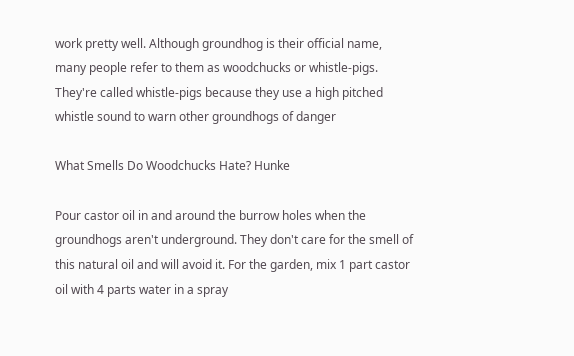work pretty well. Although groundhog is their official name, many people refer to them as woodchucks or whistle-pigs. They're called whistle-pigs because they use a high pitched whistle sound to warn other groundhogs of danger

What Smells Do Woodchucks Hate? Hunke

Pour castor oil in and around the burrow holes when the groundhogs aren't underground. They don't care for the smell of this natural oil and will avoid it. For the garden, mix 1 part castor oil with 4 parts water in a spray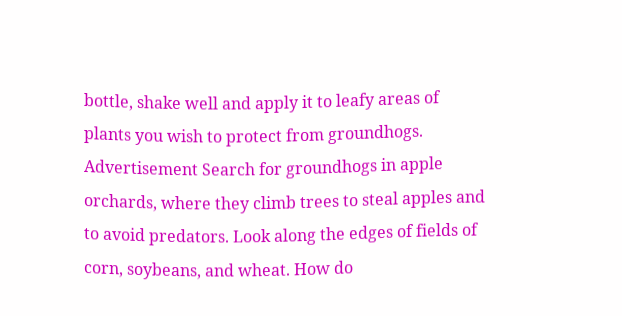bottle, shake well and apply it to leafy areas of plants you wish to protect from groundhogs. Advertisement Search for groundhogs in apple orchards, where they climb trees to steal apples and to avoid predators. Look along the edges of fields of corn, soybeans, and wheat. How do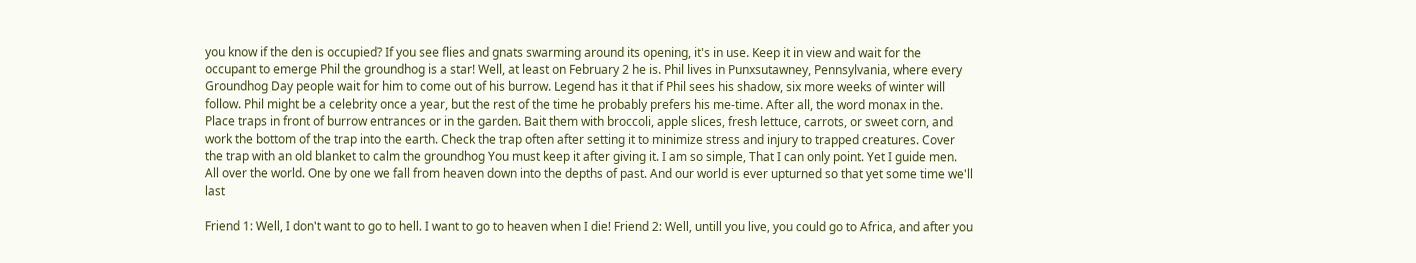you know if the den is occupied? If you see flies and gnats swarming around its opening, it's in use. Keep it in view and wait for the occupant to emerge Phil the groundhog is a star! Well, at least on February 2 he is. Phil lives in Punxsutawney, Pennsylvania, where every Groundhog Day people wait for him to come out of his burrow. Legend has it that if Phil sees his shadow, six more weeks of winter will follow. Phil might be a celebrity once a year, but the rest of the time he probably prefers his me-time. After all, the word monax in the. Place traps in front of burrow entrances or in the garden. Bait them with broccoli, apple slices, fresh lettuce, carrots, or sweet corn, and work the bottom of the trap into the earth. Check the trap often after setting it to minimize stress and injury to trapped creatures. Cover the trap with an old blanket to calm the groundhog You must keep it after giving it. I am so simple, That I can only point. Yet I guide men. All over the world. One by one we fall from heaven down into the depths of past. And our world is ever upturned so that yet some time we'll last

Friend 1: Well, I don't want to go to hell. I want to go to heaven when I die! Friend 2: Well, untill you live, you could go to Africa, and after you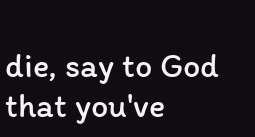die, say to God that you've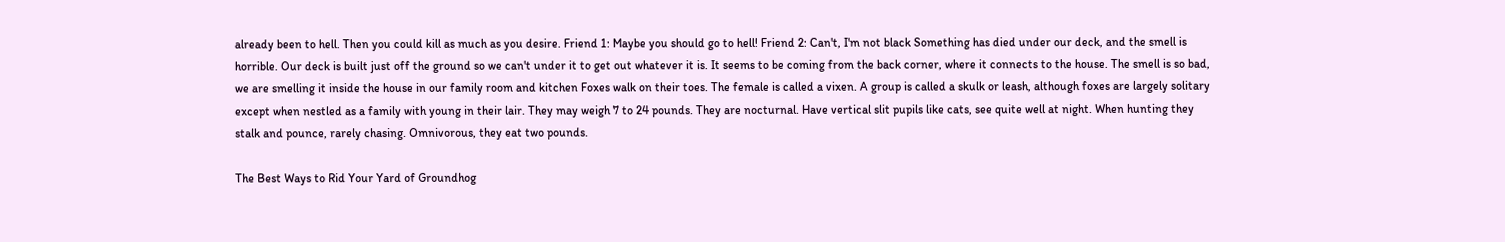already been to hell. Then you could kill as much as you desire. Friend 1: Maybe you should go to hell! Friend 2: Can't, I'm not black Something has died under our deck, and the smell is horrible. Our deck is built just off the ground so we can't under it to get out whatever it is. It seems to be coming from the back corner, where it connects to the house. The smell is so bad, we are smelling it inside the house in our family room and kitchen Foxes walk on their toes. The female is called a vixen. A group is called a skulk or leash, although foxes are largely solitary except when nestled as a family with young in their lair. They may weigh 7 to 24 pounds. They are nocturnal. Have vertical slit pupils like cats, see quite well at night. When hunting they stalk and pounce, rarely chasing. Omnivorous, they eat two pounds.

The Best Ways to Rid Your Yard of Groundhog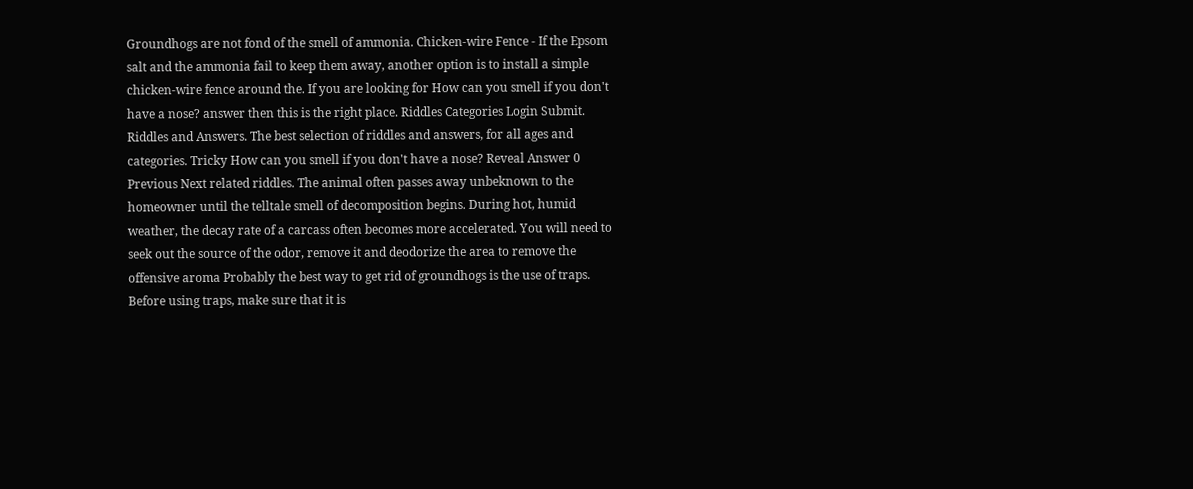Groundhogs are not fond of the smell of ammonia. Chicken-wire Fence - If the Epsom salt and the ammonia fail to keep them away, another option is to install a simple chicken-wire fence around the. If you are looking for How can you smell if you don't have a nose? answer then this is the right place. Riddles Categories Login Submit. Riddles and Answers. The best selection of riddles and answers, for all ages and categories. Tricky How can you smell if you don't have a nose? Reveal Answer 0 Previous Next related riddles. The animal often passes away unbeknown to the homeowner until the telltale smell of decomposition begins. During hot, humid weather, the decay rate of a carcass often becomes more accelerated. You will need to seek out the source of the odor, remove it and deodorize the area to remove the offensive aroma Probably the best way to get rid of groundhogs is the use of traps. Before using traps, make sure that it is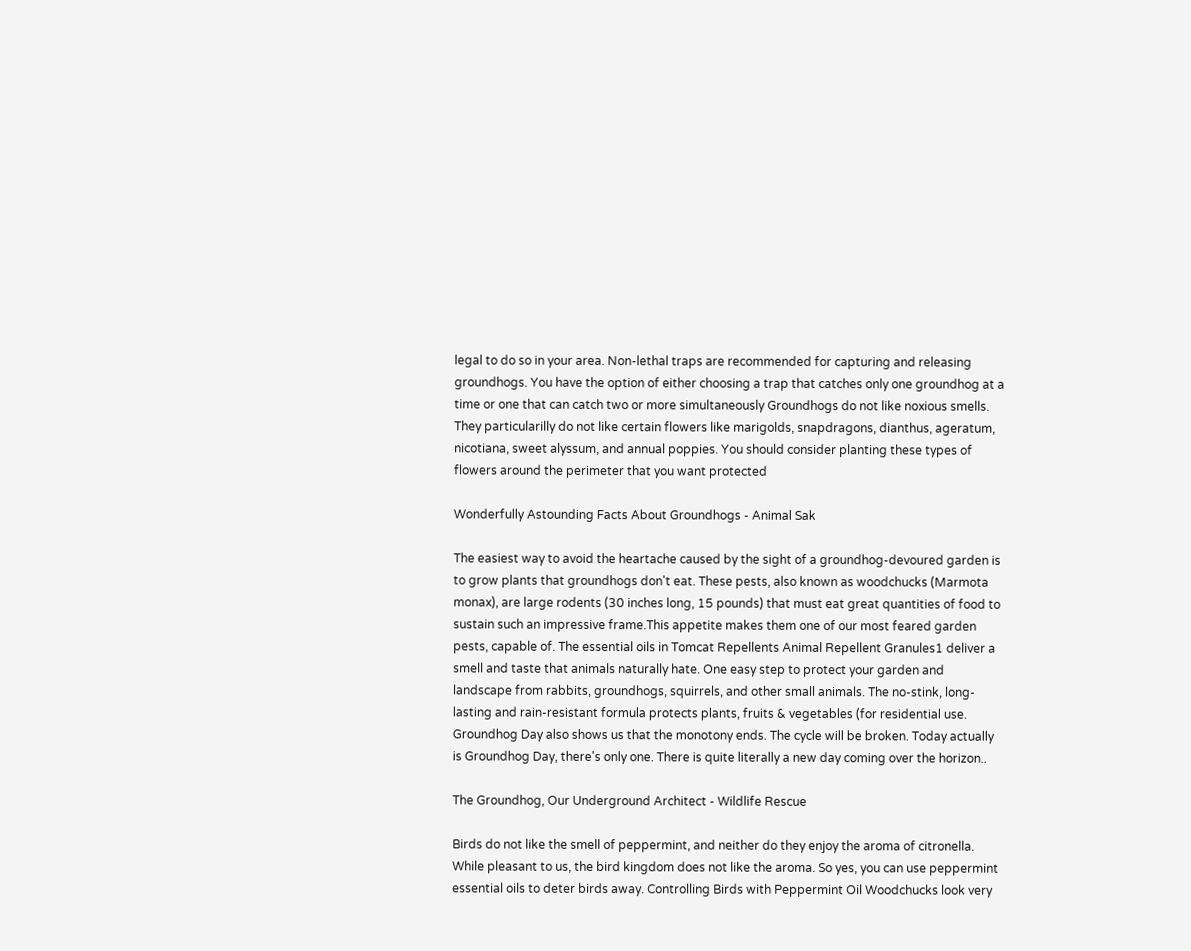legal to do so in your area. Non-lethal traps are recommended for capturing and releasing groundhogs. You have the option of either choosing a trap that catches only one groundhog at a time or one that can catch two or more simultaneously Groundhogs do not like noxious smells. They particularilly do not like certain flowers like marigolds, snapdragons, dianthus, ageratum, nicotiana, sweet alyssum, and annual poppies. You should consider planting these types of flowers around the perimeter that you want protected

Wonderfully Astounding Facts About Groundhogs - Animal Sak

The easiest way to avoid the heartache caused by the sight of a groundhog-devoured garden is to grow plants that groundhogs don't eat. These pests, also known as woodchucks (Marmota monax), are large rodents (30 inches long, 15 pounds) that must eat great quantities of food to sustain such an impressive frame.This appetite makes them one of our most feared garden pests, capable of. The essential oils in Tomcat Repellents Animal Repellent Granules1 deliver a smell and taste that animals naturally hate. One easy step to protect your garden and landscape from rabbits, groundhogs, squirrels, and other small animals. The no-stink, long-lasting and rain-resistant formula protects plants, fruits & vegetables (for residential use. Groundhog Day also shows us that the monotony ends. The cycle will be broken. Today actually is Groundhog Day, there's only one. There is quite literally a new day coming over the horizon..

The Groundhog, Our Underground Architect - Wildlife Rescue

Birds do not like the smell of peppermint, and neither do they enjoy the aroma of citronella. While pleasant to us, the bird kingdom does not like the aroma. So yes, you can use peppermint essential oils to deter birds away. Controlling Birds with Peppermint Oil Woodchucks look very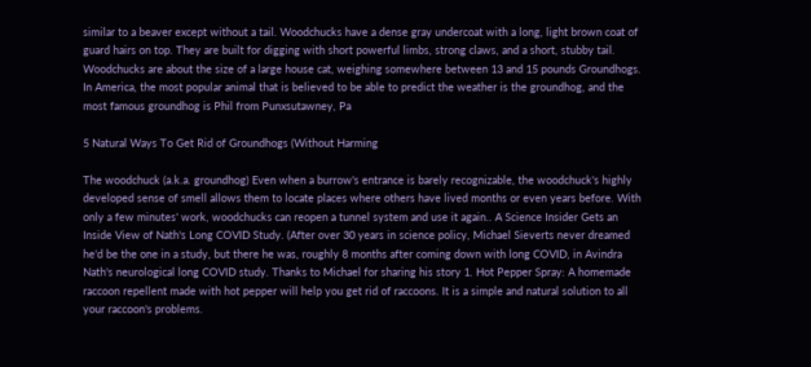similar to a beaver except without a tail. Woodchucks have a dense gray undercoat with a long, light brown coat of guard hairs on top. They are built for digging with short powerful limbs, strong claws, and a short, stubby tail. Woodchucks are about the size of a large house cat, weighing somewhere between 13 and 15 pounds Groundhogs. In America, the most popular animal that is believed to be able to predict the weather is the groundhog, and the most famous groundhog is Phil from Punxsutawney, Pa

5 Natural Ways To Get Rid of Groundhogs (Without Harming

The woodchuck (a.k.a. groundhog) Even when a burrow's entrance is barely recognizable, the woodchuck's highly developed sense of smell allows them to locate places where others have lived months or even years before. With only a few minutes' work, woodchucks can reopen a tunnel system and use it again.. A Science Insider Gets an Inside View of Nath's Long COVID Study. (After over 30 years in science policy, Michael Sieverts never dreamed he'd be the one in a study, but there he was, roughly 8 months after coming down with long COVID, in Avindra Nath's neurological long COVID study. Thanks to Michael for sharing his story 1. Hot Pepper Spray: A homemade raccoon repellent made with hot pepper will help you get rid of raccoons. It is a simple and natural solution to all your raccoon's problems.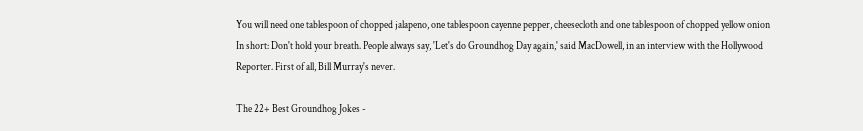You will need one tablespoon of chopped jalapeno, one tablespoon cayenne pepper, cheesecloth and one tablespoon of chopped yellow onion In short: Don't hold your breath. People always say, 'Let's do Groundhog Day again,' said MacDowell, in an interview with the Hollywood Reporter. First of all, Bill Murray's never.

The 22+ Best Groundhog Jokes -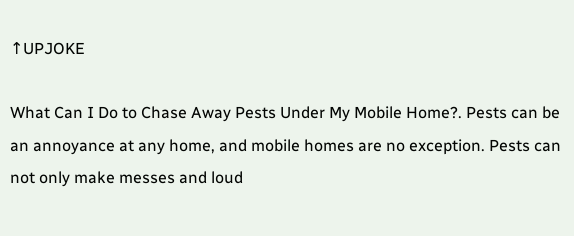↑UPJOKE

What Can I Do to Chase Away Pests Under My Mobile Home?. Pests can be an annoyance at any home, and mobile homes are no exception. Pests can not only make messes and loud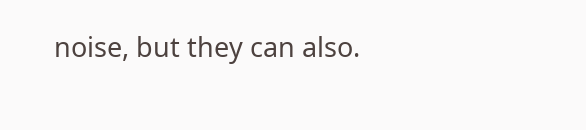noise, but they can also.